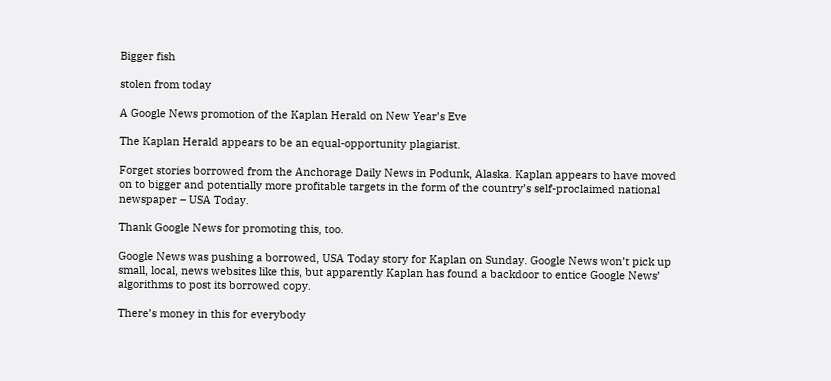Bigger fish

stolen from today

A Google News promotion of the Kaplan Herald on New Year’s Eve

The Kaplan Herald appears to be an equal-opportunity plagiarist.

Forget stories borrowed from the Anchorage Daily News in Podunk, Alaska. Kaplan appears to have moved on to bigger and potentially more profitable targets in the form of the country’s self-proclaimed national newspaper – USA Today.

Thank Google News for promoting this, too.

Google News was pushing a borrowed, USA Today story for Kaplan on Sunday. Google News won’t pick up small, local, news websites like this, but apparently Kaplan has found a backdoor to entice Google News’ algorithms to post its borrowed copy.

There’s money in this for everybody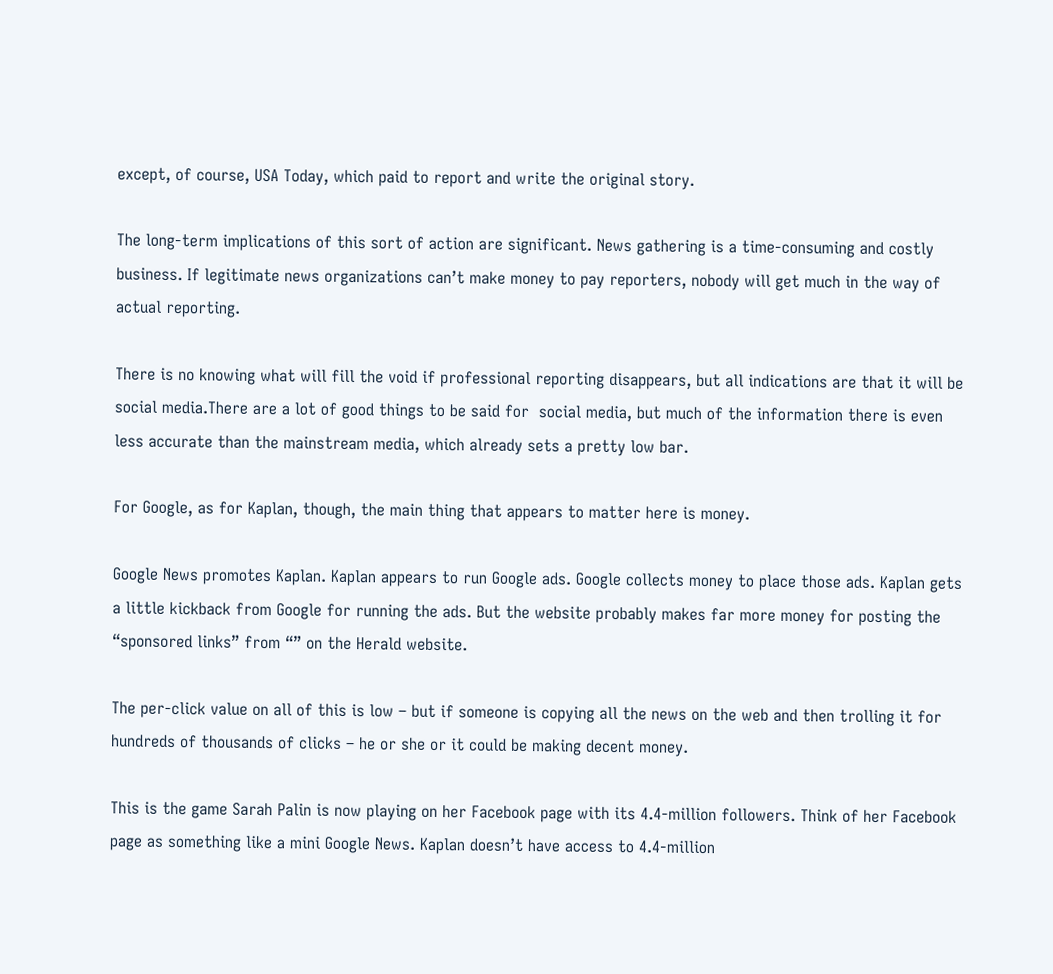except, of course, USA Today, which paid to report and write the original story.

The long-term implications of this sort of action are significant. News gathering is a time-consuming and costly business. If legitimate news organizations can’t make money to pay reporters, nobody will get much in the way of actual reporting.

There is no knowing what will fill the void if professional reporting disappears, but all indications are that it will be social media.There are a lot of good things to be said for  social media, but much of the information there is even less accurate than the mainstream media, which already sets a pretty low bar.

For Google, as for Kaplan, though, the main thing that appears to matter here is money.

Google News promotes Kaplan. Kaplan appears to run Google ads. Google collects money to place those ads. Kaplan gets a little kickback from Google for running the ads. But the website probably makes far more money for posting the “sponsored links” from “” on the Herald website.

The per-click value on all of this is low – but if someone is copying all the news on the web and then trolling it for hundreds of thousands of clicks – he or she or it could be making decent money.

This is the game Sarah Palin is now playing on her Facebook page with its 4.4-million followers. Think of her Facebook page as something like a mini Google News. Kaplan doesn’t have access to 4.4-million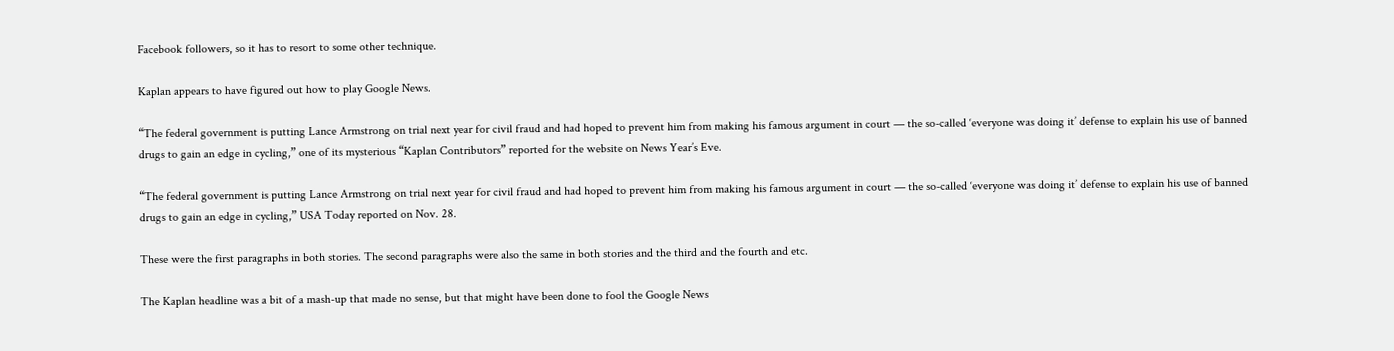Facebook followers, so it has to resort to some other technique.

Kaplan appears to have figured out how to play Google News.

“The federal government is putting Lance Armstrong on trial next year for civil fraud and had hoped to prevent him from making his famous argument in court — the so-called ‘everyone was doing it’ defense to explain his use of banned drugs to gain an edge in cycling,” one of its mysterious “Kaplan Contributors” reported for the website on News Year’s Eve.

“The federal government is putting Lance Armstrong on trial next year for civil fraud and had hoped to prevent him from making his famous argument in court — the so-called ‘everyone was doing it’ defense to explain his use of banned drugs to gain an edge in cycling,” USA Today reported on Nov. 28.

These were the first paragraphs in both stories. The second paragraphs were also the same in both stories and the third and the fourth and etc.

The Kaplan headline was a bit of a mash-up that made no sense, but that might have been done to fool the Google News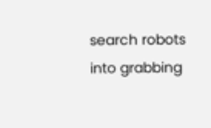search robots into grabbing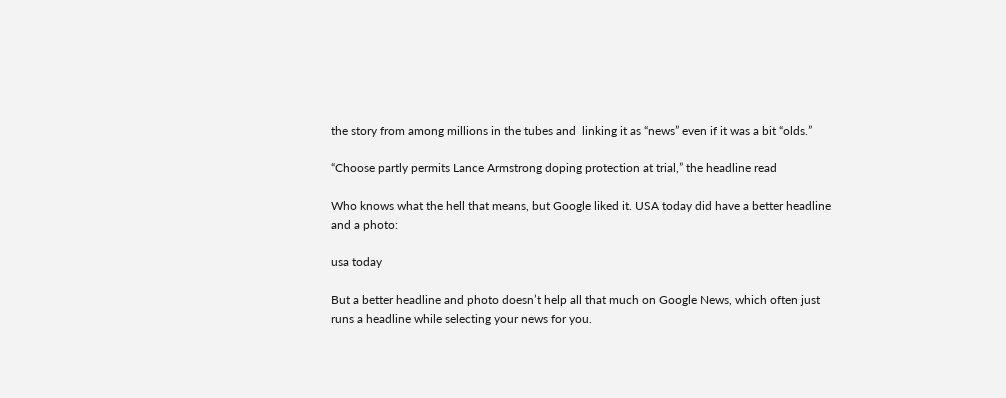the story from among millions in the tubes and  linking it as “news” even if it was a bit “olds.”

“Choose partly permits Lance Armstrong doping protection at trial,” the headline read

Who knows what the hell that means, but Google liked it. USA today did have a better headline and a photo:

usa today

But a better headline and photo doesn’t help all that much on Google News, which often just runs a headline while selecting your news for you.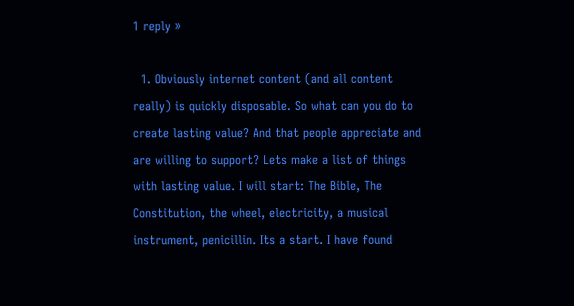1 reply »

  1. Obviously internet content (and all content really) is quickly disposable. So what can you do to create lasting value? And that people appreciate and are willing to support? Lets make a list of things with lasting value. I will start: The Bible, The Constitution, the wheel, electricity, a musical instrument, penicillin. Its a start. I have found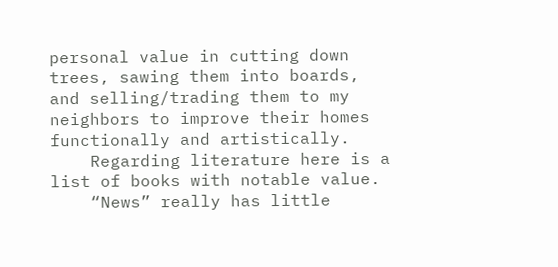personal value in cutting down trees, sawing them into boards, and selling/trading them to my neighbors to improve their homes functionally and artistically.
    Regarding literature here is a list of books with notable value.
    “News” really has little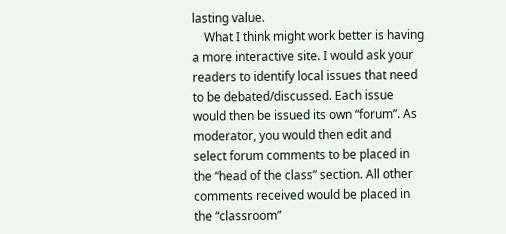lasting value.
    What I think might work better is having a more interactive site. I would ask your readers to identify local issues that need to be debated/discussed. Each issue would then be issued its own “forum”. As moderator, you would then edit and select forum comments to be placed in the “head of the class” section. All other comments received would be placed in the “classroom”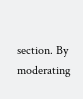section. By moderating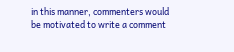in this manner, commenters would be motivated to write a comment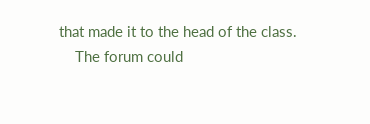that made it to the head of the class.
    The forum could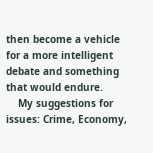then become a vehicle for a more intelligent debate and something that would endure.
    My suggestions for issues: Crime, Economy,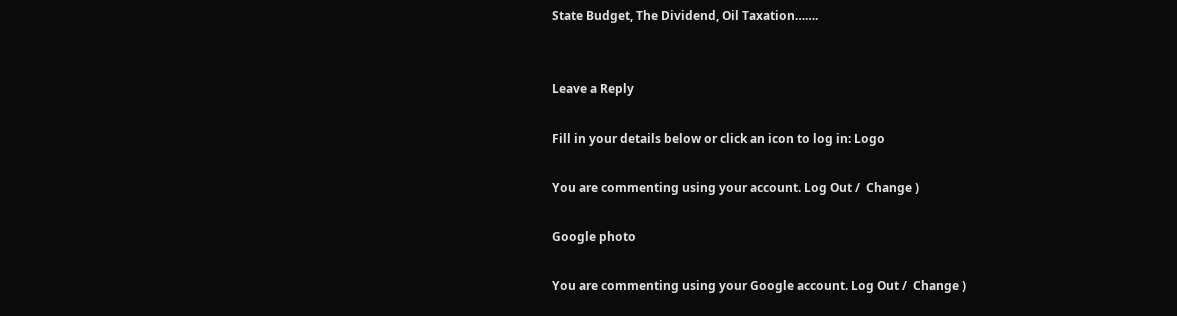State Budget, The Dividend, Oil Taxation…….


Leave a Reply

Fill in your details below or click an icon to log in: Logo

You are commenting using your account. Log Out /  Change )

Google photo

You are commenting using your Google account. Log Out /  Change )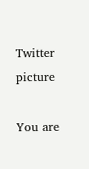Twitter picture

You are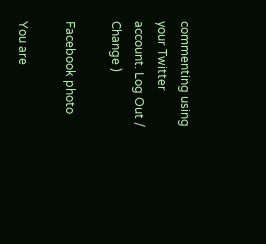commenting using your Twitter account. Log Out /  Change )

Facebook photo

You are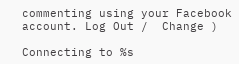commenting using your Facebook account. Log Out /  Change )

Connecting to %s